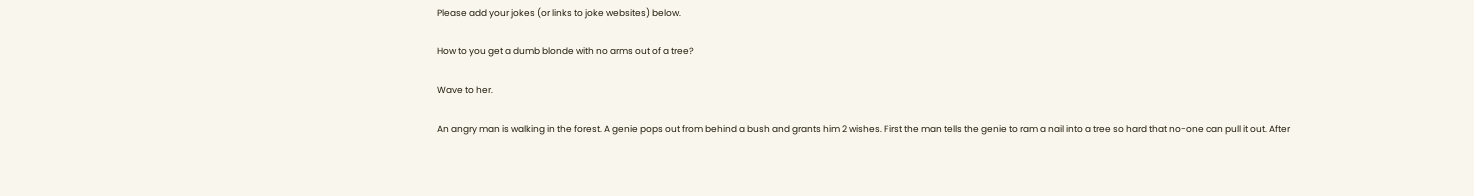Please add your jokes (or links to joke websites) below.

How to you get a dumb blonde with no arms out of a tree?

Wave to her.

An angry man is walking in the forest. A genie pops out from behind a bush and grants him 2 wishes. First the man tells the genie to ram a nail into a tree so hard that no-one can pull it out. After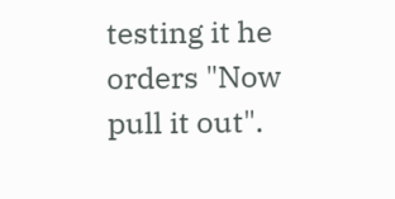testing it he orders "Now pull it out".